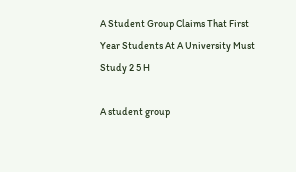A Student Group Claims That First Year Students At A University Must Study 2 5 H

A student group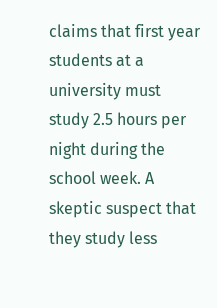claims that first year students at a university must study 2.5 hours per night during the school week. A skeptic suspect that they study less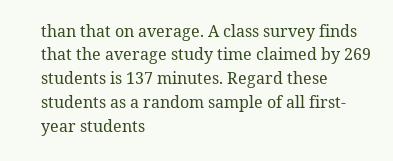than that on average. A class survey finds that the average study time claimed by 269 students is 137 minutes. Regard these students as a random sample of all first-year students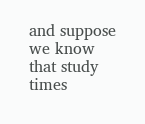and suppose we know that study times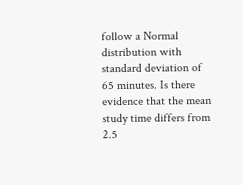follow a Normal distribution with standard deviation of 65 minutes. Is there evidence that the mean study time differs from 2.5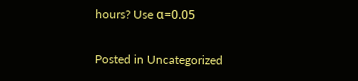hours? Use α=0.05

Posted in Uncategorized